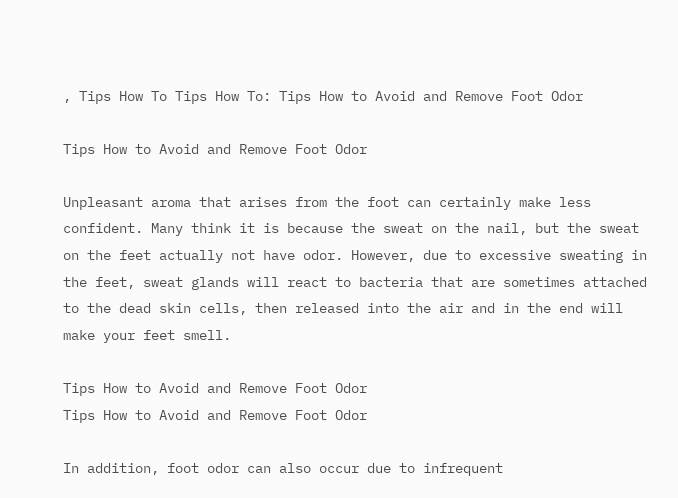, Tips How To Tips How To: Tips How to Avoid and Remove Foot Odor

Tips How to Avoid and Remove Foot Odor

Unpleasant aroma that arises from the foot can certainly make less confident. Many think it is because the sweat on the nail, but the sweat on the feet actually not have odor. However, due to excessive sweating in the feet, sweat glands will react to bacteria that are sometimes attached to the dead skin cells, then released into the air and in the end will make your feet smell.

Tips How to Avoid and Remove Foot Odor
Tips How to Avoid and Remove Foot Odor

In addition, foot odor can also occur due to infrequent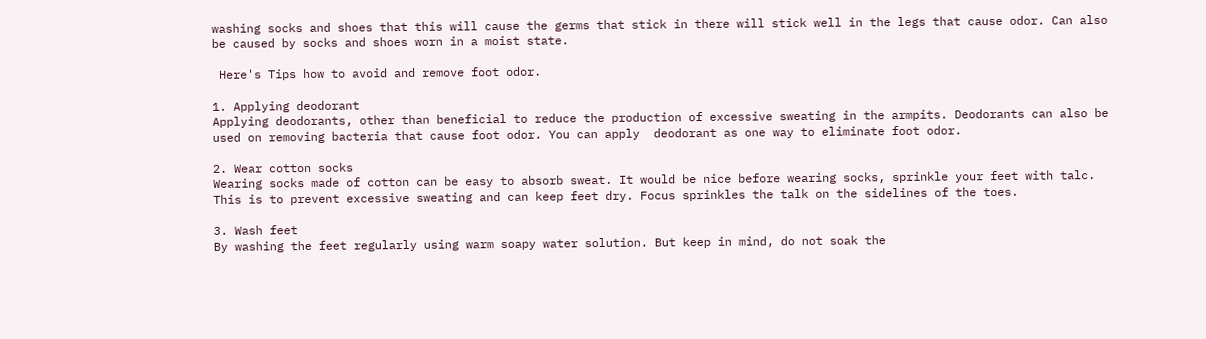washing socks and shoes that this will cause the germs that stick in there will stick well in the legs that cause odor. Can also be caused by socks and shoes worn in a moist state.

 Here's Tips how to avoid and remove foot odor.

1. Applying deodorant
Applying deodorants, other than beneficial to reduce the production of excessive sweating in the armpits. Deodorants can also be used on removing bacteria that cause foot odor. You can apply  deodorant as one way to eliminate foot odor.

2. Wear cotton socks
Wearing socks made of cotton can be easy to absorb sweat. It would be nice before wearing socks, sprinkle your feet with talc. This is to prevent excessive sweating and can keep feet dry. Focus sprinkles the talk on the sidelines of the toes.

3. Wash feet
By washing the feet regularly using warm soapy water solution. But keep in mind, do not soak the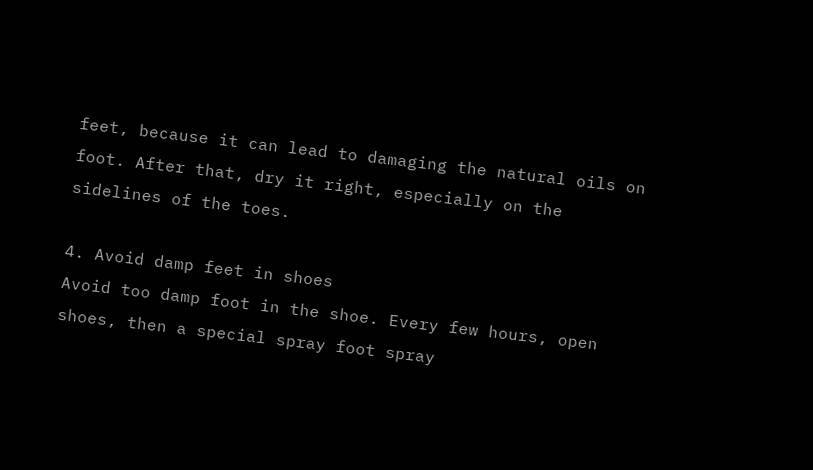feet, because it can lead to damaging the natural oils on foot. After that, dry it right, especially on the sidelines of the toes.

4. Avoid damp feet in shoes
Avoid too damp foot in the shoe. Every few hours, open shoes, then a special spray foot spray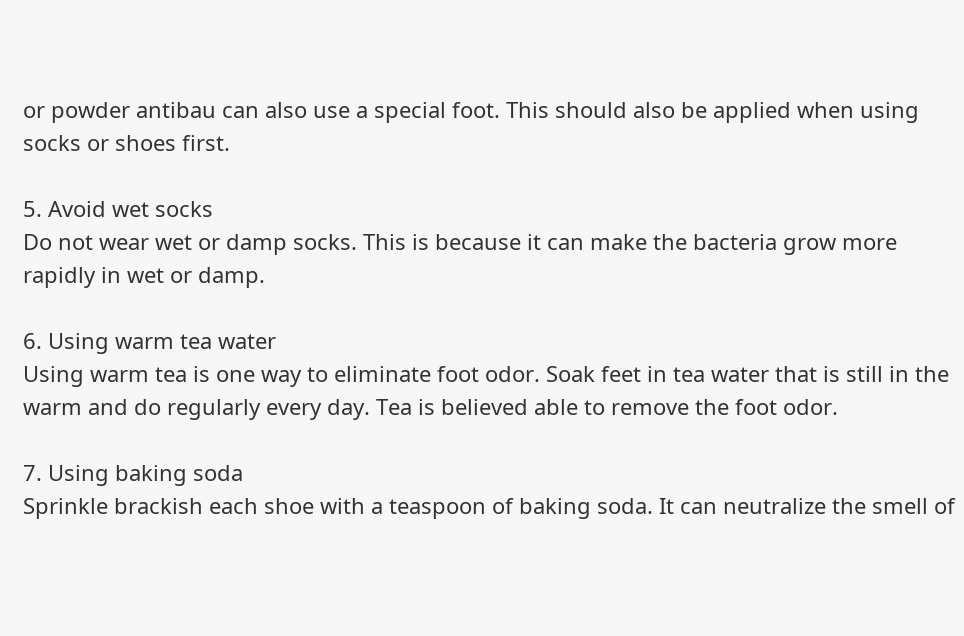or powder antibau can also use a special foot. This should also be applied when using socks or shoes first.

5. Avoid wet socks
Do not wear wet or damp socks. This is because it can make the bacteria grow more rapidly in wet or damp.

6. Using warm tea water
Using warm tea is one way to eliminate foot odor. Soak feet in tea water that is still in the warm and do regularly every day. Tea is believed able to remove the foot odor.

7. Using baking soda
Sprinkle brackish each shoe with a teaspoon of baking soda. It can neutralize the smell of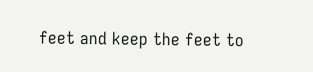feet and keep the feet to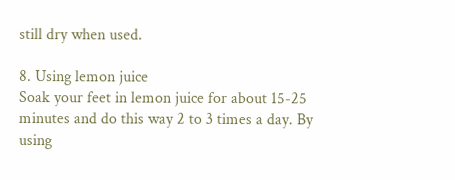still dry when used.

8. Using lemon juice
Soak your feet in lemon juice for about 15-25 minutes and do this way 2 to 3 times a day. By using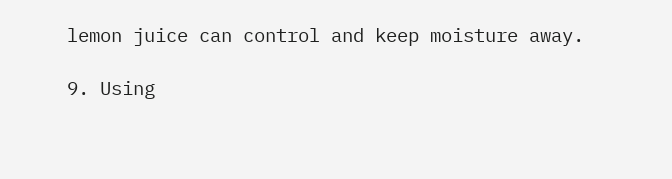lemon juice can control and keep moisture away.

9. Using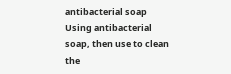antibacterial soap
Using antibacterial soap, then use to clean the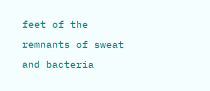feet of the remnants of sweat and bacteria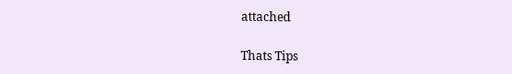attached

Thats Tips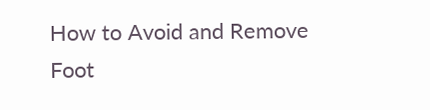How to Avoid and Remove Foot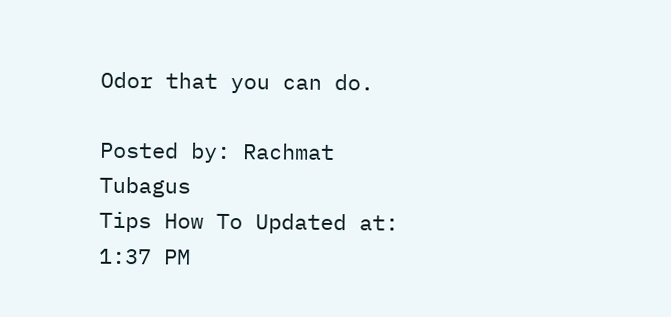Odor that you can do.

Posted by: Rachmat Tubagus
Tips How To Updated at: 1:37 PM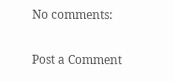No comments:

Post a Comment